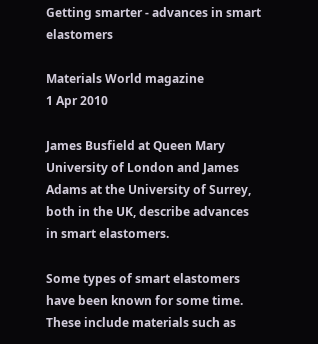Getting smarter - advances in smart elastomers

Materials World magazine
1 Apr 2010

James Busfield at Queen Mary University of London and James Adams at the University of Surrey, both in the UK, describe advances in smart elastomers.

Some types of smart elastomers have been known for some time. These include materials such as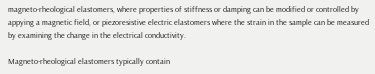magneto-rheological elastomers, where properties of stiffness or damping can be modified or controlled by appying a magnetic field, or piezoresistive electric elastomers where the strain in the sample can be measured by examining the change in the electrical conductivity.

Magneto-rheological elastomers typically contain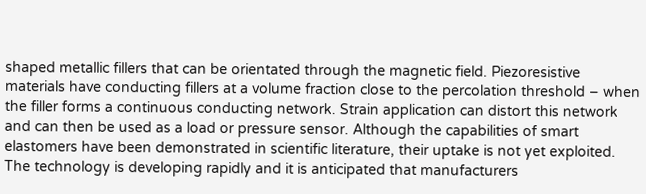shaped metallic fillers that can be orientated through the magnetic field. Piezoresistive materials have conducting fillers at a volume fraction close to the percolation threshold – when the filler forms a continuous conducting network. Strain application can distort this network and can then be used as a load or pressure sensor. Although the capabilities of smart elastomers have been demonstrated in scientific literature, their uptake is not yet exploited. The technology is developing rapidly and it is anticipated that manufacturers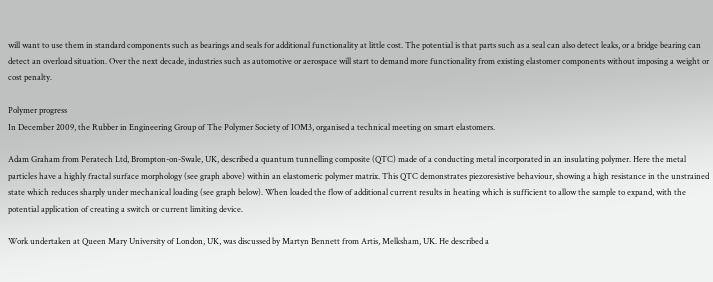will want to use them in standard components such as bearings and seals for additional functionality at little cost. The potential is that parts such as a seal can also detect leaks, or a bridge bearing can detect an overload situation. Over the next decade, industries such as automotive or aerospace will start to demand more functionality from existing elastomer components without imposing a weight or cost penalty.

Polymer progress
In December 2009, the Rubber in Engineering Group of The Polymer Society of IOM3, organised a technical meeting on smart elastomers.

Adam Graham from Peratech Ltd, Brompton-on-Swale, UK, described a quantum tunnelling composite (QTC) made of a conducting metal incorporated in an insulating polymer. Here the metal particles have a highly fractal surface morphology (see graph above) within an elastomeric polymer matrix. This QTC demonstrates piezoresistive behaviour, showing a high resistance in the unstrained state which reduces sharply under mechanical loading (see graph below). When loaded the flow of additional current results in heating which is sufficient to allow the sample to expand, with the potential application of creating a switch or current limiting device.

Work undertaken at Queen Mary University of London, UK, was discussed by Martyn Bennett from Artis, Melksham, UK. He described a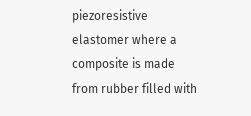piezoresistive elastomer where a composite is made from rubber filled with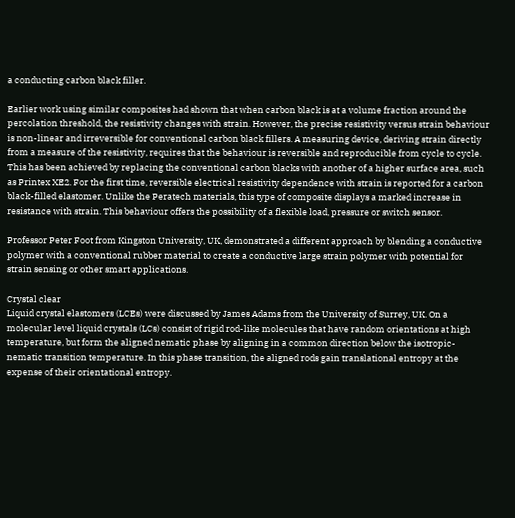a conducting carbon black filler.

Earlier work using similar composites had shown that when carbon black is at a volume fraction around the percolation threshold, the resistivity changes with strain. However, the precise resistivity versus strain behaviour is non-linear and irreversible for conventional carbon black fillers. A measuring device, deriving strain directly from a measure of the resistivity, requires that the behaviour is reversible and reproducible from cycle to cycle. This has been achieved by replacing the conventional carbon blacks with another of a higher surface area, such as Printex XE2. For the first time, reversible electrical resistivity dependence with strain is reported for a carbon black-filled elastomer. Unlike the Peratech materials, this type of composite displays a marked increase in resistance with strain. This behaviour offers the possibility of a flexible load, pressure or switch sensor.

Professor Peter Foot from Kingston University, UK, demonstrated a different approach by blending a conductive polymer with a conventional rubber material to create a conductive large strain polymer with potential for strain sensing or other smart applications.

Crystal clear
Liquid crystal elastomers (LCEs) were discussed by James Adams from the University of Surrey, UK. On a molecular level liquid crystals (LCs) consist of rigid rod-like molecules that have random orientations at high temperature, but form the aligned nematic phase by aligning in a common direction below the isotropic-nematic transition temperature. In this phase transition, the aligned rods gain translational entropy at the expense of their orientational entropy.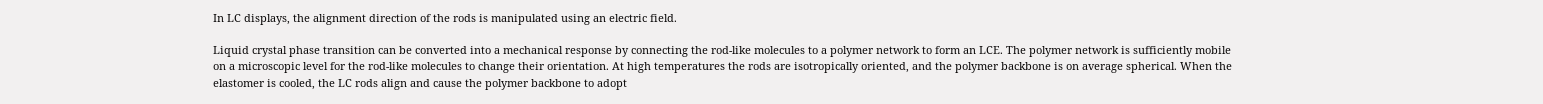In LC displays, the alignment direction of the rods is manipulated using an electric field.

Liquid crystal phase transition can be converted into a mechanical response by connecting the rod-like molecules to a polymer network to form an LCE. The polymer network is sufficiently mobile on a microscopic level for the rod-like molecules to change their orientation. At high temperatures the rods are isotropically oriented, and the polymer backbone is on average spherical. When the elastomer is cooled, the LC rods align and cause the polymer backbone to adopt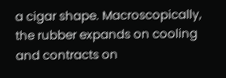a cigar shape. Macroscopically, the rubber expands on cooling and contracts on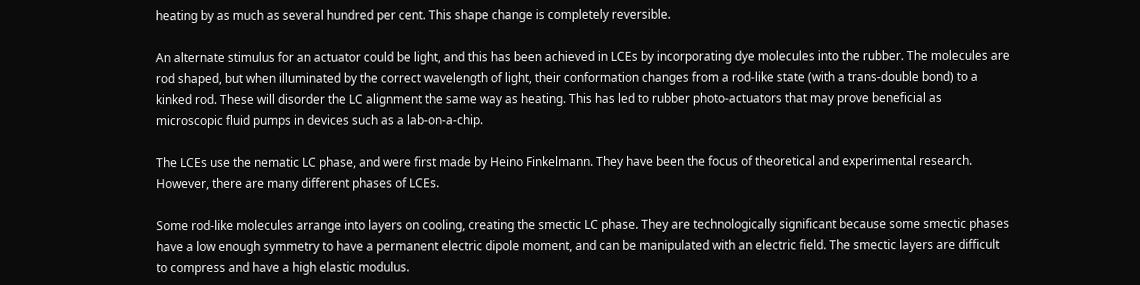heating by as much as several hundred per cent. This shape change is completely reversible.

An alternate stimulus for an actuator could be light, and this has been achieved in LCEs by incorporating dye molecules into the rubber. The molecules are rod shaped, but when illuminated by the correct wavelength of light, their conformation changes from a rod-like state (with a trans-double bond) to a kinked rod. These will disorder the LC alignment the same way as heating. This has led to rubber photo-actuators that may prove beneficial as microscopic fluid pumps in devices such as a lab-on-a-chip.

The LCEs use the nematic LC phase, and were first made by Heino Finkelmann. They have been the focus of theoretical and experimental research. However, there are many different phases of LCEs.

Some rod-like molecules arrange into layers on cooling, creating the smectic LC phase. They are technologically significant because some smectic phases have a low enough symmetry to have a permanent electric dipole moment, and can be manipulated with an electric field. The smectic layers are difficult to compress and have a high elastic modulus.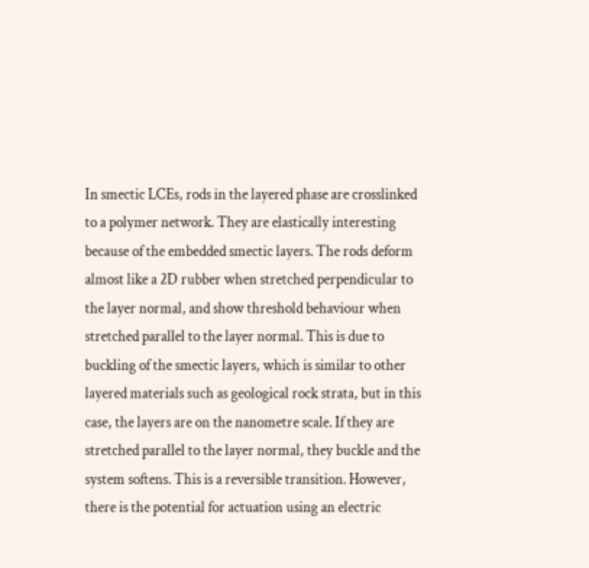In smectic LCEs, rods in the layered phase are crosslinked to a polymer network. They are elastically interesting because of the embedded smectic layers. The rods deform almost like a 2D rubber when stretched perpendicular to the layer normal, and show threshold behaviour when stretched parallel to the layer normal. This is due to buckling of the smectic layers, which is similar to other layered materials such as geological rock strata, but in this case, the layers are on the nanometre scale. If they are stretched parallel to the layer normal, they buckle and the system softens. This is a reversible transition. However, there is the potential for actuation using an electric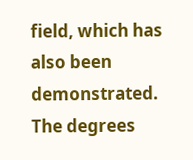field, which has also been demonstrated. The degrees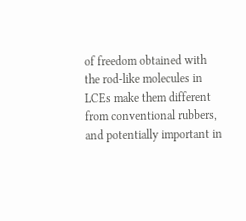of freedom obtained with the rod-like molecules in LCEs make them different from conventional rubbers, and potentially important in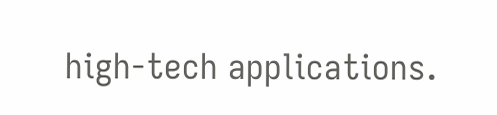high-tech applications.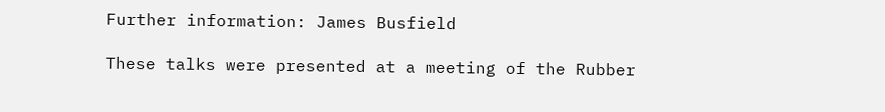Further information: James Busfield

These talks were presented at a meeting of the Rubber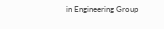in Engineering Group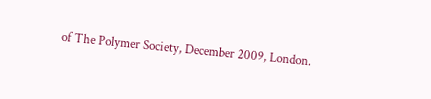of The Polymer Society, December 2009, London.